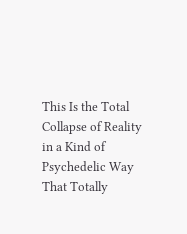This Is the Total Collapse of Reality in a Kind of Psychedelic Way That Totally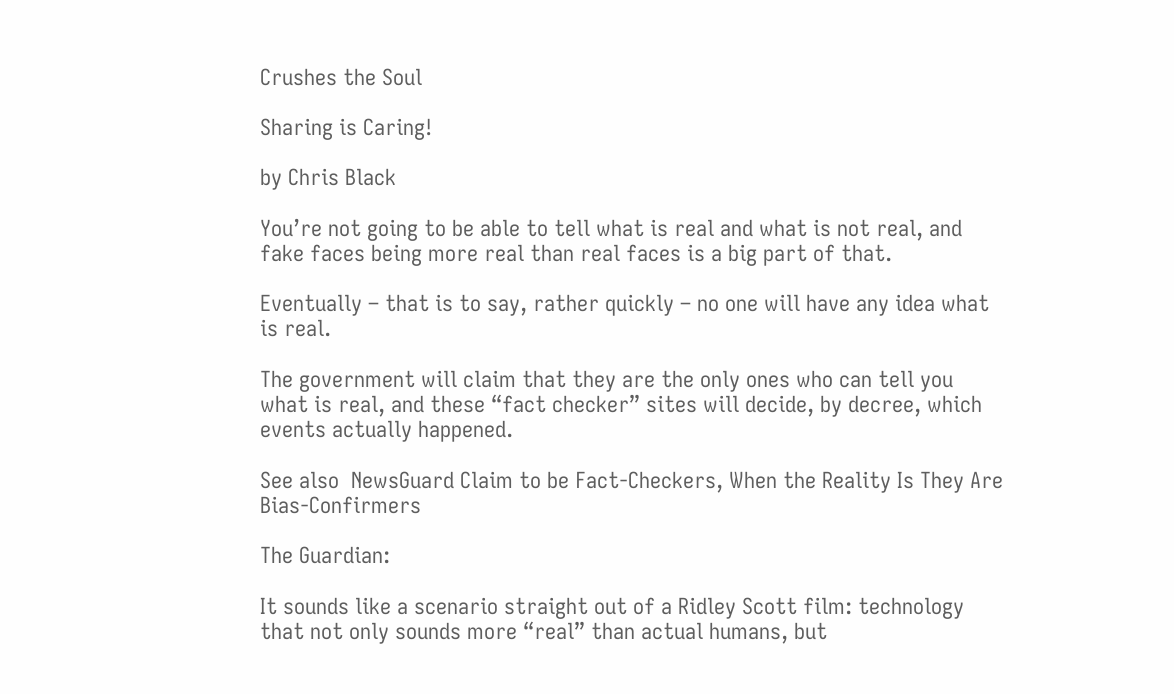Crushes the Soul

Sharing is Caring!

by Chris Black

You’re not going to be able to tell what is real and what is not real, and fake faces being more real than real faces is a big part of that.

Eventually – that is to say, rather quickly – no one will have any idea what is real.

The government will claim that they are the only ones who can tell you what is real, and these “fact checker” sites will decide, by decree, which events actually happened.

See also  NewsGuard Claim to be Fact-Checkers, When the Reality Is They Are Bias-Confirmers

The Guardian:

It sounds like a scenario straight out of a Ridley Scott film: technology that not only sounds more “real” than actual humans, but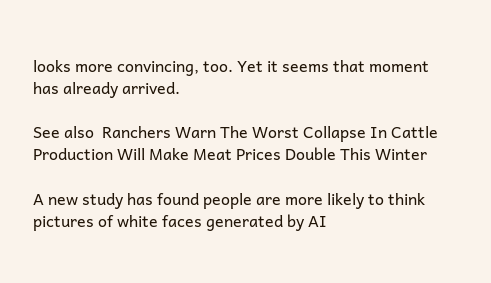looks more convincing, too. Yet it seems that moment has already arrived.

See also  Ranchers Warn The Worst Collapse In Cattle Production Will Make Meat Prices Double This Winter

A new study has found people are more likely to think pictures of white faces generated by AI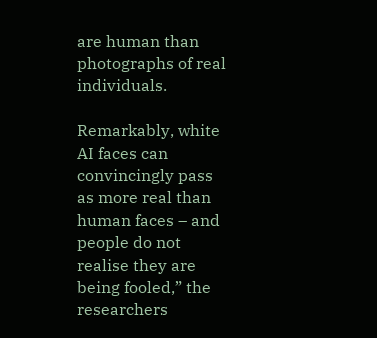are human than photographs of real individuals.

Remarkably, white AI faces can convincingly pass as more real than human faces – and people do not realise they are being fooled,” the researchers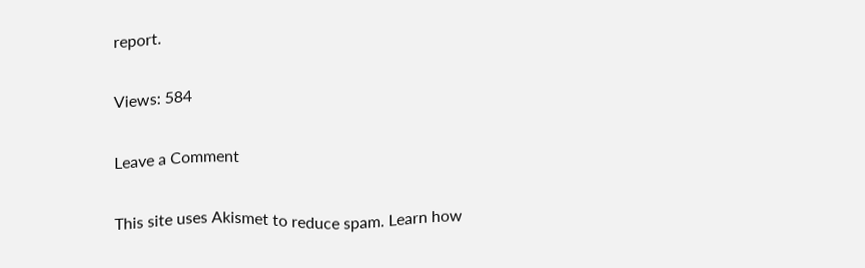report.

Views: 584

Leave a Comment

This site uses Akismet to reduce spam. Learn how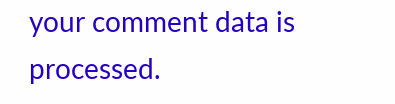your comment data is processed.